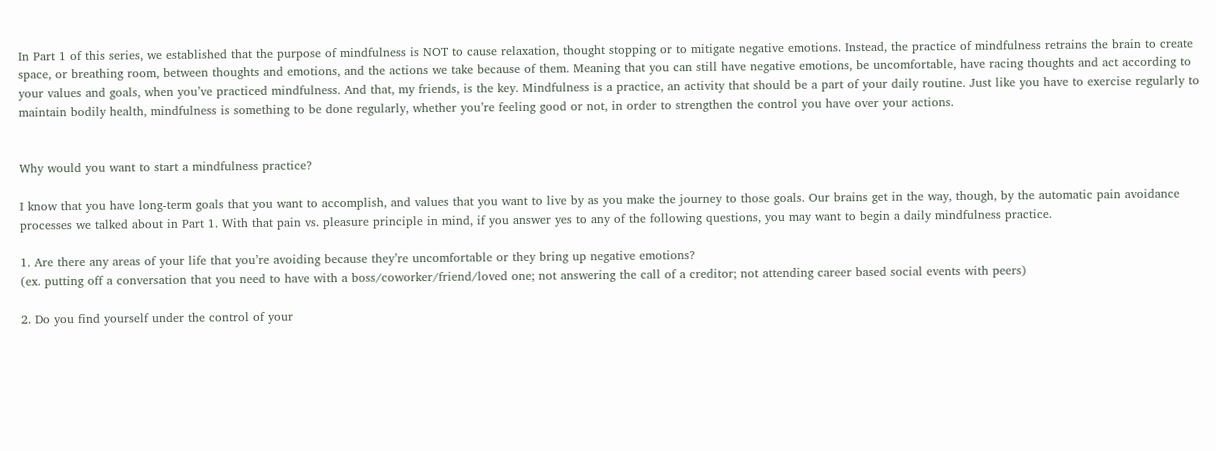In Part 1 of this series, we established that the purpose of mindfulness is NOT to cause relaxation, thought stopping or to mitigate negative emotions. Instead, the practice of mindfulness retrains the brain to create space, or breathing room, between thoughts and emotions, and the actions we take because of them. Meaning that you can still have negative emotions, be uncomfortable, have racing thoughts and act according to your values and goals, when you’ve practiced mindfulness. And that, my friends, is the key. Mindfulness is a practice, an activity that should be a part of your daily routine. Just like you have to exercise regularly to maintain bodily health, mindfulness is something to be done regularly, whether you’re feeling good or not, in order to strengthen the control you have over your actions.


Why would you want to start a mindfulness practice?

I know that you have long-term goals that you want to accomplish, and values that you want to live by as you make the journey to those goals. Our brains get in the way, though, by the automatic pain avoidance processes we talked about in Part 1. With that pain vs. pleasure principle in mind, if you answer yes to any of the following questions, you may want to begin a daily mindfulness practice.

1. Are there any areas of your life that you’re avoiding because they’re uncomfortable or they bring up negative emotions?
(ex. putting off a conversation that you need to have with a boss/coworker/friend/loved one; not answering the call of a creditor; not attending career based social events with peers)

2. Do you find yourself under the control of your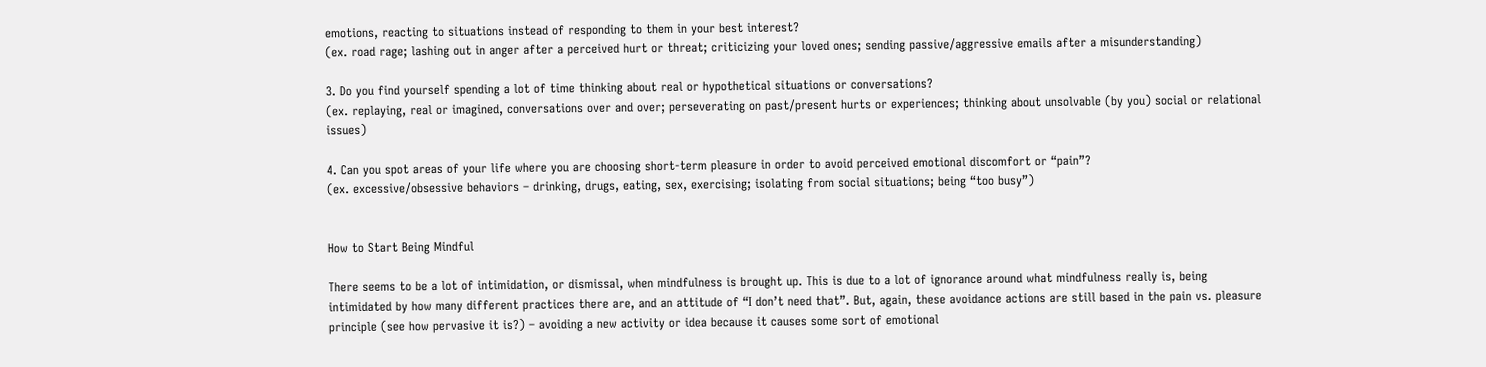emotions, reacting to situations instead of responding to them in your best interest?
(ex. road rage; lashing out in anger after a perceived hurt or threat; criticizing your loved ones; sending passive/aggressive emails after a misunderstanding)

3. Do you find yourself spending a lot of time thinking about real or hypothetical situations or conversations?
(ex. replaying, real or imagined, conversations over and over; perseverating on past/present hurts or experiences; thinking about unsolvable (by you) social or relational issues)

4. Can you spot areas of your life where you are choosing short-term pleasure in order to avoid perceived emotional discomfort or “pain”?
(ex. excessive/obsessive behaviors – drinking, drugs, eating, sex, exercising; isolating from social situations; being “too busy”)


How to Start Being Mindful

There seems to be a lot of intimidation, or dismissal, when mindfulness is brought up. This is due to a lot of ignorance around what mindfulness really is, being intimidated by how many different practices there are, and an attitude of “I don’t need that”. But, again, these avoidance actions are still based in the pain vs. pleasure principle (see how pervasive it is?) – avoiding a new activity or idea because it causes some sort of emotional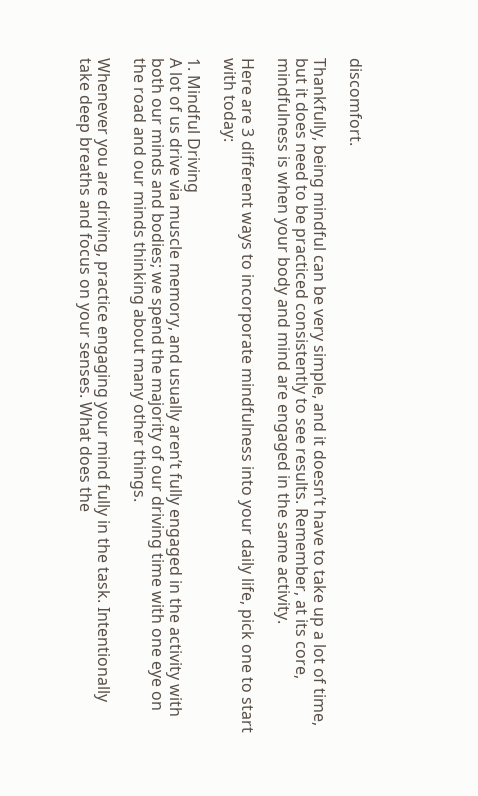discomfort.

Thankfully, being mindful can be very simple, and it doesn’t have to take up a lot of time, but it does need to be practiced consistently to see results. Remember, at its core, mindfulness is when your body and mind are engaged in the same activity.

Here are 3 different ways to incorporate mindfulness into your daily life, pick one to start with today:

1. Mindful Driving
A lot of us drive via muscle memory, and usually aren’t fully engaged in the activity with both our minds and bodies; we spend the majority of our driving time with one eye on the road and our minds thinking about many other things.

Whenever you are driving, practice engaging your mind fully in the task. Intentionally take deep breaths and focus on your senses. What does the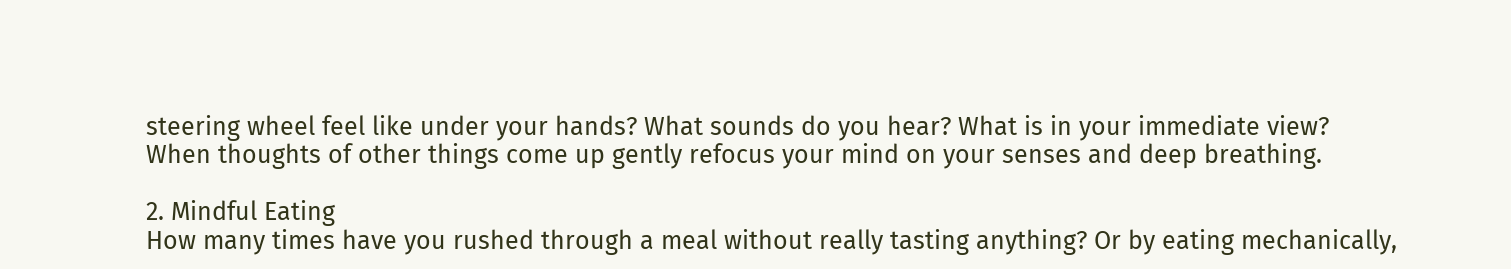steering wheel feel like under your hands? What sounds do you hear? What is in your immediate view?
When thoughts of other things come up gently refocus your mind on your senses and deep breathing.

2. Mindful Eating
How many times have you rushed through a meal without really tasting anything? Or by eating mechanically,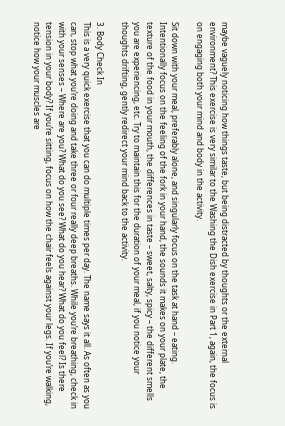maybe vaguely noticing how things taste, but being distracted by thoughts or the external environment? This exercise is very similar to the Washing the Dish exercise in Part 1, again, the focus is on engaging both your mind and body in the activity.

Sit down with your meal, preferably alone, and singularly focus on the task at hand – eating. Intentionally focus on the feeling of the fork in your hand, the sounds it makes on your plate, the texture of the food in your mouth, the differences in taste – sweet, salty, spicy – the different smells you are experiencing, etc. Try to maintain this for the duration of your meal, if you notice your thoughts drifting, gently redirect your mind back to the activity.

3. Body Check In
This is a very quick exercise that you can do multiple times per day. The name says it all. As often as you can, stop what you’re doing and take three or four really deep breaths. While you’re breathing, check in with your senses – Where are you? What do you see? What do you hear? What do you feel? Is there tension in your body? If you’re sitting, focus on how the chair feels against your legs. If you’re walking, notice how your muscles are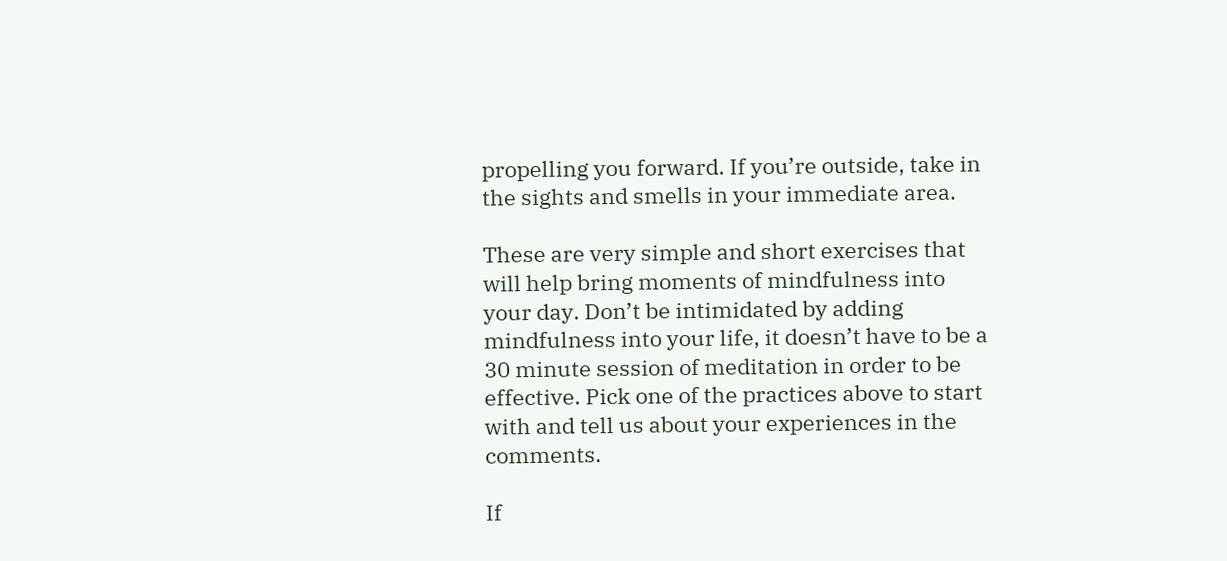propelling you forward. If you’re outside, take in the sights and smells in your immediate area.

These are very simple and short exercises that will help bring moments of mindfulness into your day. Don’t be intimidated by adding mindfulness into your life, it doesn’t have to be a 30 minute session of meditation in order to be effective. Pick one of the practices above to start with and tell us about your experiences in the comments.

If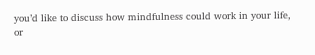you’d like to discuss how mindfulness could work in your life, or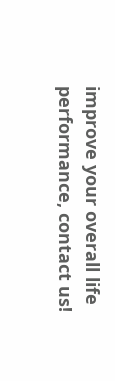improve your overall life performance, contact us!